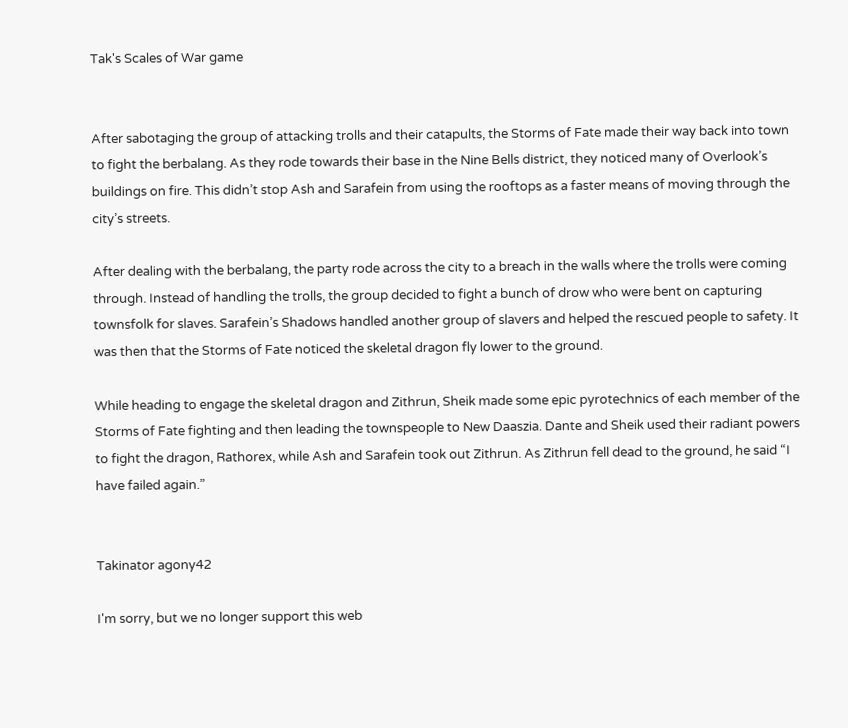Tak's Scales of War game


After sabotaging the group of attacking trolls and their catapults, the Storms of Fate made their way back into town to fight the berbalang. As they rode towards their base in the Nine Bells district, they noticed many of Overlook’s buildings on fire. This didn’t stop Ash and Sarafein from using the rooftops as a faster means of moving through the city’s streets.

After dealing with the berbalang, the party rode across the city to a breach in the walls where the trolls were coming through. Instead of handling the trolls, the group decided to fight a bunch of drow who were bent on capturing townsfolk for slaves. Sarafein’s Shadows handled another group of slavers and helped the rescued people to safety. It was then that the Storms of Fate noticed the skeletal dragon fly lower to the ground.

While heading to engage the skeletal dragon and Zithrun, Sheik made some epic pyrotechnics of each member of the Storms of Fate fighting and then leading the townspeople to New Daaszia. Dante and Sheik used their radiant powers to fight the dragon, Rathorex, while Ash and Sarafein took out Zithrun. As Zithrun fell dead to the ground, he said “I have failed again.”


Takinator agony42

I'm sorry, but we no longer support this web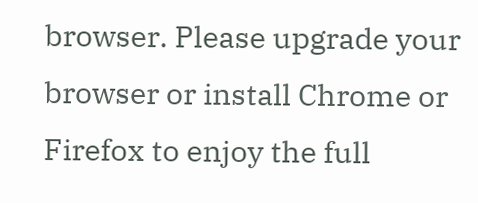browser. Please upgrade your browser or install Chrome or Firefox to enjoy the full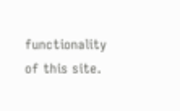functionality of this site.